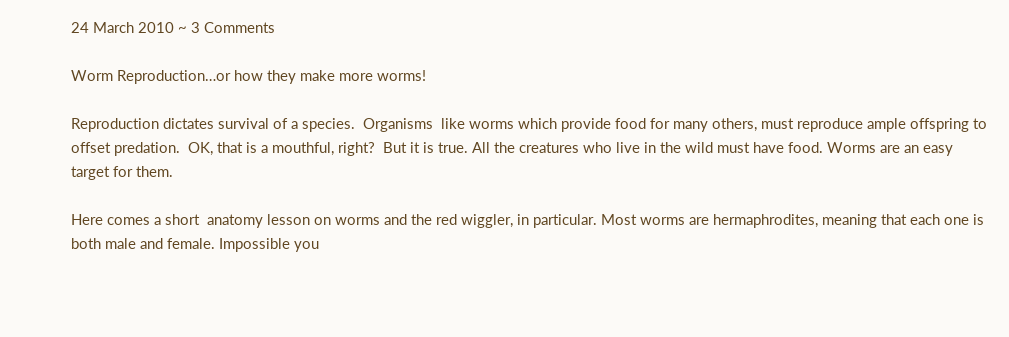24 March 2010 ~ 3 Comments

Worm Reproduction…or how they make more worms!

Reproduction dictates survival of a species.  Organisms  like worms which provide food for many others, must reproduce ample offspring to offset predation.  OK, that is a mouthful, right?  But it is true. All the creatures who live in the wild must have food. Worms are an easy target for them.

Here comes a short  anatomy lesson on worms and the red wiggler, in particular. Most worms are hermaphrodites, meaning that each one is both male and female. Impossible you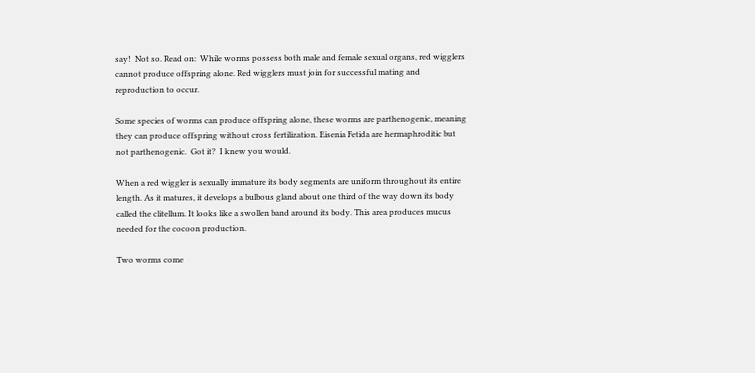say!  Not so. Read on:  While worms possess both male and female sexual organs, red wigglers cannot produce offspring alone. Red wigglers must join for successful mating and reproduction to occur.

Some species of worms can produce offspring alone, these worms are parthenogenic, meaning they can produce offspring without cross fertilization. Eisenia Fetida are hermaphroditic but not parthenogenic.  Got it?  I knew you would.

When a red wiggler is sexually immature its body segments are uniform throughout its entire length. As it matures, it develops a bulbous gland about one third of the way down its body called the clitellum. It looks like a swollen band around its body. This area produces mucus needed for the cocoon production.

Two worms come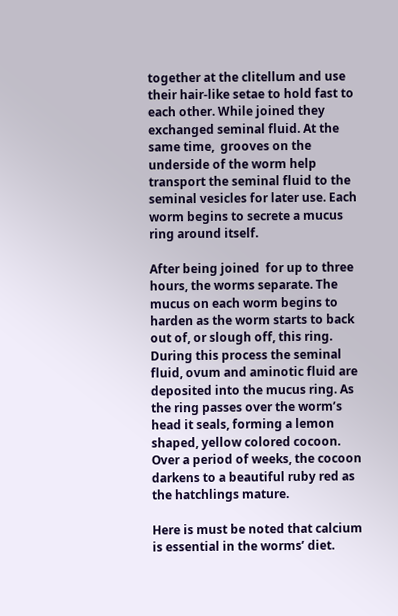together at the clitellum and use their hair-like setae to hold fast to each other. While joined they exchanged seminal fluid. At the same time,  grooves on the underside of the worm help transport the seminal fluid to the seminal vesicles for later use. Each worm begins to secrete a mucus ring around itself.

After being joined  for up to three hours, the worms separate. The mucus on each worm begins to harden as the worm starts to back out of, or slough off, this ring.  During this process the seminal fluid, ovum and aminotic fluid are deposited into the mucus ring. As the ring passes over the worm’s head it seals, forming a lemon shaped, yellow colored cocoon.  Over a period of weeks, the cocoon darkens to a beautiful ruby red as the hatchlings mature.

Here is must be noted that calcium is essential in the worms’ diet.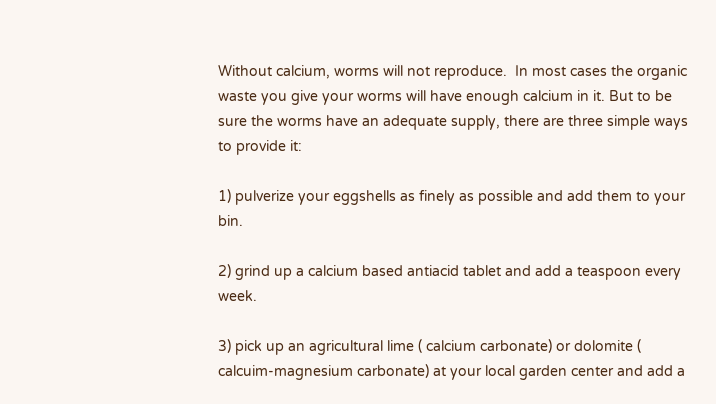Without calcium, worms will not reproduce.  In most cases the organic waste you give your worms will have enough calcium in it. But to be sure the worms have an adequate supply, there are three simple ways to provide it:

1) pulverize your eggshells as finely as possible and add them to your bin.

2) grind up a calcium based antiacid tablet and add a teaspoon every week.

3) pick up an agricultural lime ( calcium carbonate) or dolomite ( calcuim-magnesium carbonate) at your local garden center and add a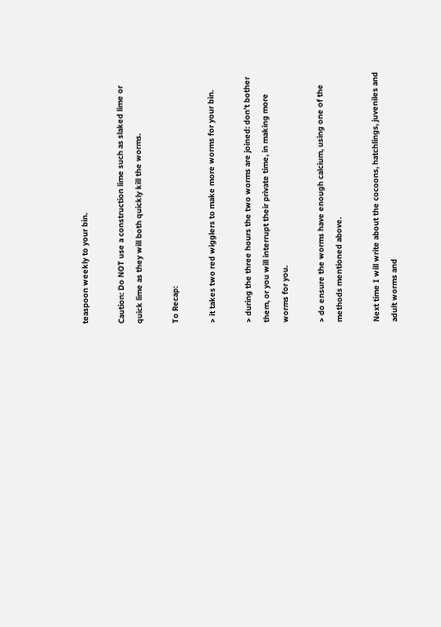teaspoon weekly to your bin.

Caution: Do NOT use a construction lime such as slaked lime or quick lime as they will both quickly kill the worms.

To Recap:

> it takes two red wigglers to make more worms for your bin.

> during the three hours the two worms are joined: don’t bother them, or you will interrupt their private time, in making more worms for you.

> do ensure the worms have enough calcium, using one of the methods mentioned above.

Next time I will write about the cocoons, hatchlings, juveniles and adult worms and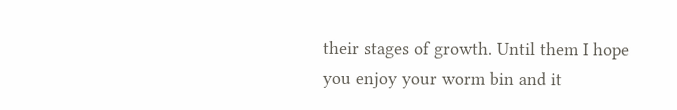their stages of growth. Until them I hope you enjoy your worm bin and it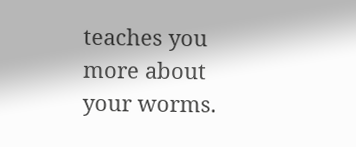teaches you more about your worms.